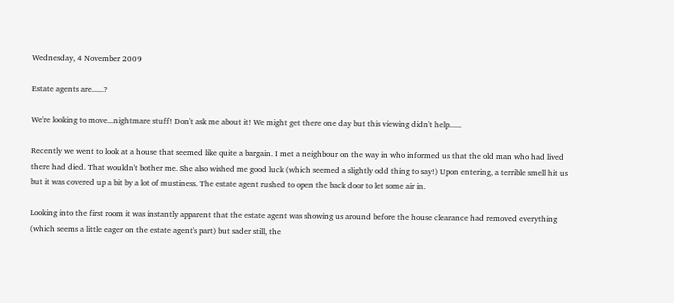Wednesday, 4 November 2009

Estate agents are......?

We're looking to move...nightmare stuff! Don't ask me about it! We might get there one day but this viewing didn't help......

Recently we went to look at a house that seemed like quite a bargain. I met a neighbour on the way in who informed us that the old man who had lived there had died. That wouldn't bother me. She also wished me good luck (which seemed a slightly odd thing to say!) Upon entering, a terrible smell hit us but it was covered up a bit by a lot of mustiness. The estate agent rushed to open the back door to let some air in.

Looking into the first room it was instantly apparent that the estate agent was showing us around before the house clearance had removed everything (which seems a little eager on the estate agent's part) but sader still, the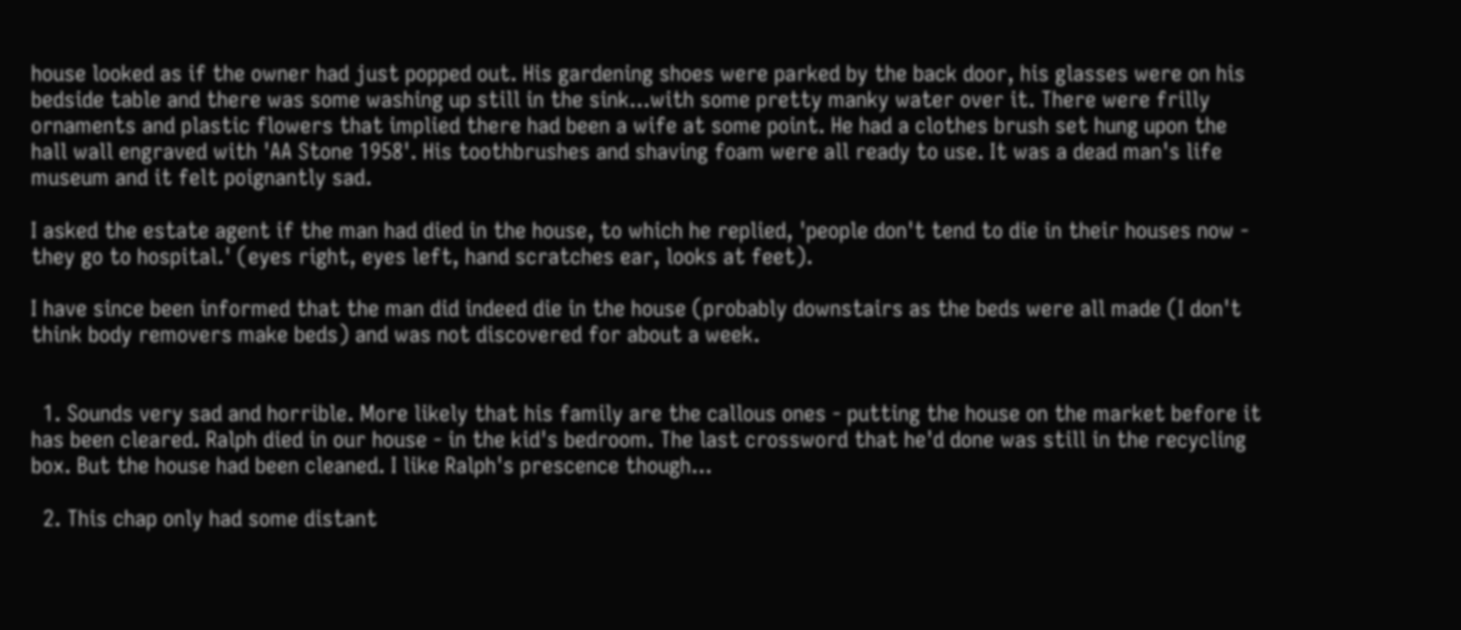house looked as if the owner had just popped out. His gardening shoes were parked by the back door, his glasses were on his bedside table and there was some washing up still in the sink...with some pretty manky water over it. There were frilly ornaments and plastic flowers that implied there had been a wife at some point. He had a clothes brush set hung upon the hall wall engraved with 'AA Stone 1958'. His toothbrushes and shaving foam were all ready to use. It was a dead man's life museum and it felt poignantly sad.

I asked the estate agent if the man had died in the house, to which he replied, 'people don't tend to die in their houses now - they go to hospital.' (eyes right, eyes left, hand scratches ear, looks at feet).

I have since been informed that the man did indeed die in the house (probably downstairs as the beds were all made (I don't think body removers make beds) and was not discovered for about a week.


  1. Sounds very sad and horrible. More likely that his family are the callous ones - putting the house on the market before it has been cleared. Ralph died in our house - in the kid's bedroom. The last crossword that he'd done was still in the recycling box. But the house had been cleaned. I like Ralph's prescence though...

  2. This chap only had some distant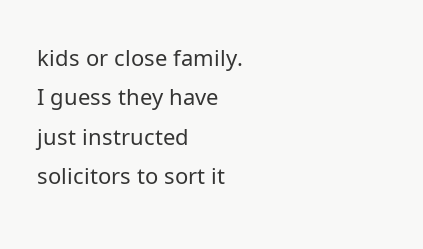kids or close family. I guess they have just instructed solicitors to sort it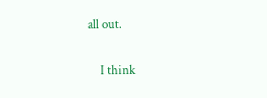all out.

    I think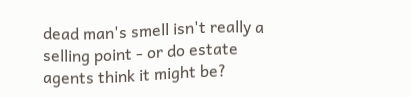dead man's smell isn't really a selling point - or do estate agents think it might be?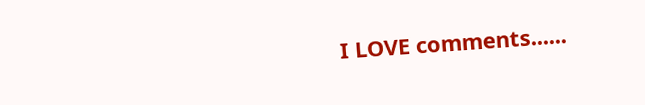I LOVE comments......